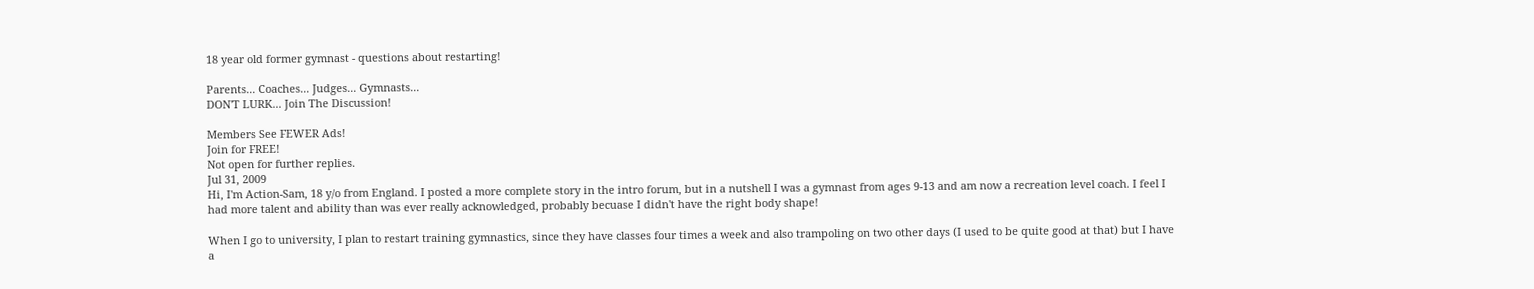18 year old former gymnast - questions about restarting!

Parents... Coaches... Judges... Gymnasts...
DON'T LURK... Join The Discussion!

Members See FEWER Ads!
Join for FREE!
Not open for further replies.
Jul 31, 2009
Hi, I'm Action-Sam, 18 y/o from England. I posted a more complete story in the intro forum, but in a nutshell I was a gymnast from ages 9-13 and am now a recreation level coach. I feel I had more talent and ability than was ever really acknowledged, probably becuase I didn't have the right body shape!

When I go to university, I plan to restart training gymnastics, since they have classes four times a week and also trampoling on two other days (I used to be quite good at that) but I have a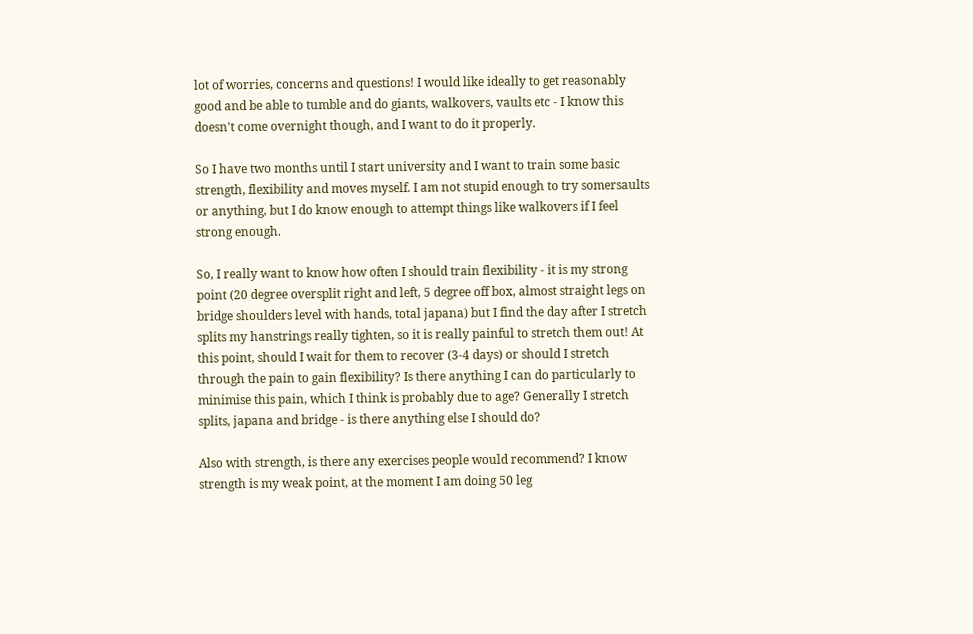lot of worries, concerns and questions! I would like ideally to get reasonably good and be able to tumble and do giants, walkovers, vaults etc - I know this doesn't come overnight though, and I want to do it properly.

So I have two months until I start university and I want to train some basic strength, flexibility and moves myself. I am not stupid enough to try somersaults or anything, but I do know enough to attempt things like walkovers if I feel strong enough.

So, I really want to know how often I should train flexibility - it is my strong point (20 degree oversplit right and left, 5 degree off box, almost straight legs on bridge shoulders level with hands, total japana) but I find the day after I stretch splits my hanstrings really tighten, so it is really painful to stretch them out! At this point, should I wait for them to recover (3-4 days) or should I stretch through the pain to gain flexibility? Is there anything I can do particularly to minimise this pain, which I think is probably due to age? Generally I stretch splits, japana and bridge - is there anything else I should do?

Also with strength, is there any exercises people would recommend? I know strength is my weak point, at the moment I am doing 50 leg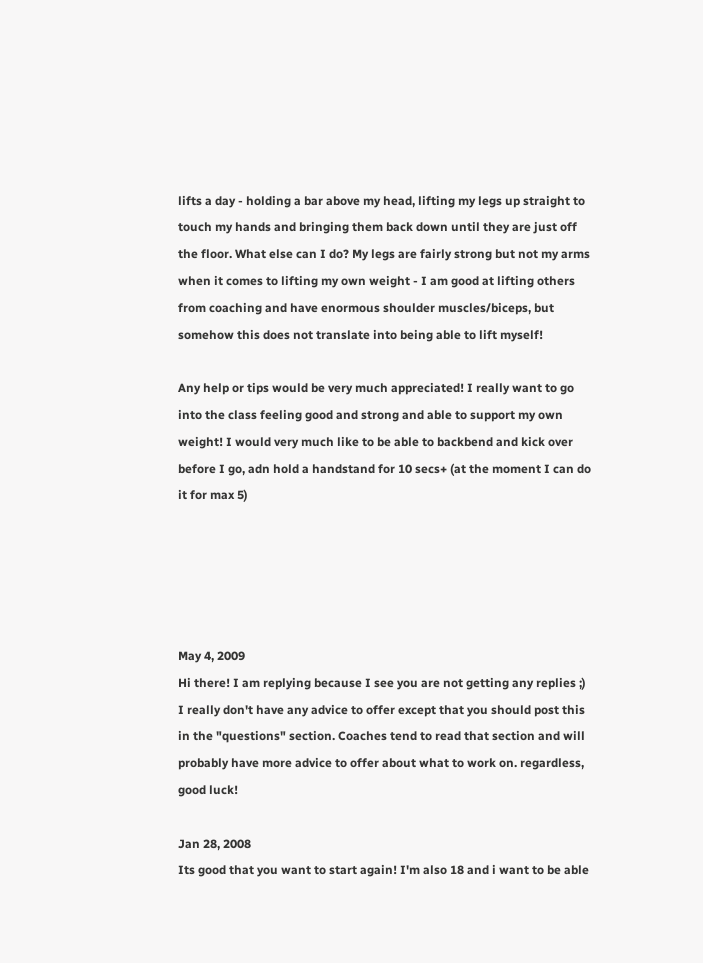lifts a day - holding a bar above my head, lifting my legs up straight to touch my hands and bringing them back down until they are just off the floor. What else can I do? My legs are fairly strong but not my arms when it comes to lifting my own weight - I am good at lifting others from coaching and have enormous shoulder muscles/biceps, but somehow this does not translate into being able to lift myself!

Any help or tips would be very much appreciated! I really want to go into the class feeling good and strong and able to support my own weight! I would very much like to be able to backbend and kick over before I go, adn hold a handstand for 10 secs+ (at the moment I can do it for max 5)





May 4, 2009
Hi there! I am replying because I see you are not getting any replies ;) I really don't have any advice to offer except that you should post this in the "questions" section. Coaches tend to read that section and will probably have more advice to offer about what to work on. regardless, good luck!

Jan 28, 2008
Its good that you want to start again! I'm also 18 and i want to be able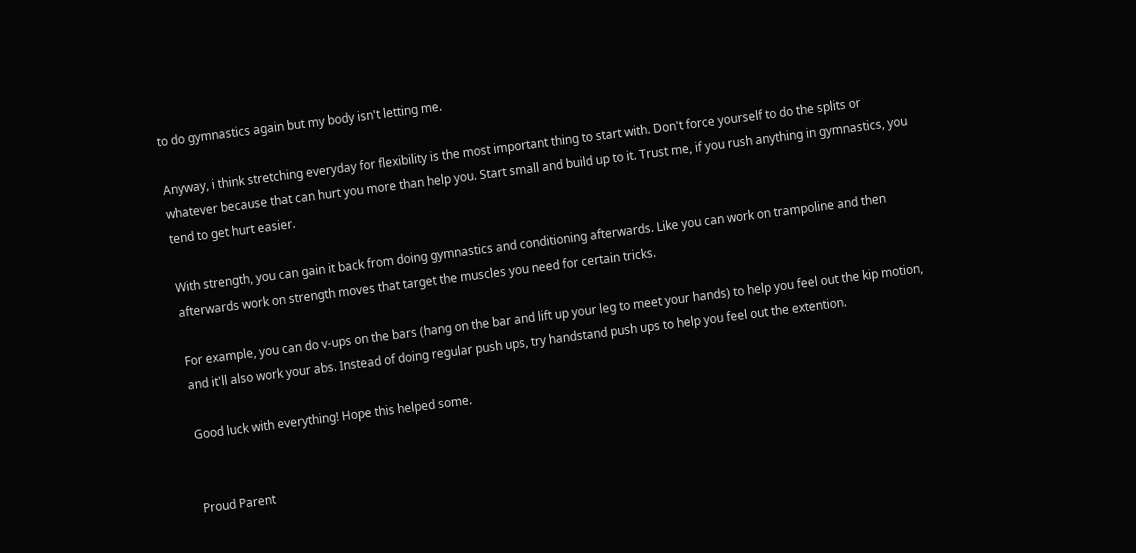to do gymnastics again but my body isn't letting me.

Anyway, i think stretching everyday for flexibility is the most important thing to start with. Don't force yourself to do the splits or whatever because that can hurt you more than help you. Start small and build up to it. Trust me, if you rush anything in gymnastics, you tend to get hurt easier.

With strength, you can gain it back from doing gymnastics and conditioning afterwards. Like you can work on trampoline and then afterwards work on strength moves that target the muscles you need for certain tricks.

For example, you can do v-ups on the bars (hang on the bar and lift up your leg to meet your hands) to help you feel out the kip motion, and it'll also work your abs. Instead of doing regular push ups, try handstand push ups to help you feel out the extention.

Good luck with everything! Hope this helped some.


Proud Parent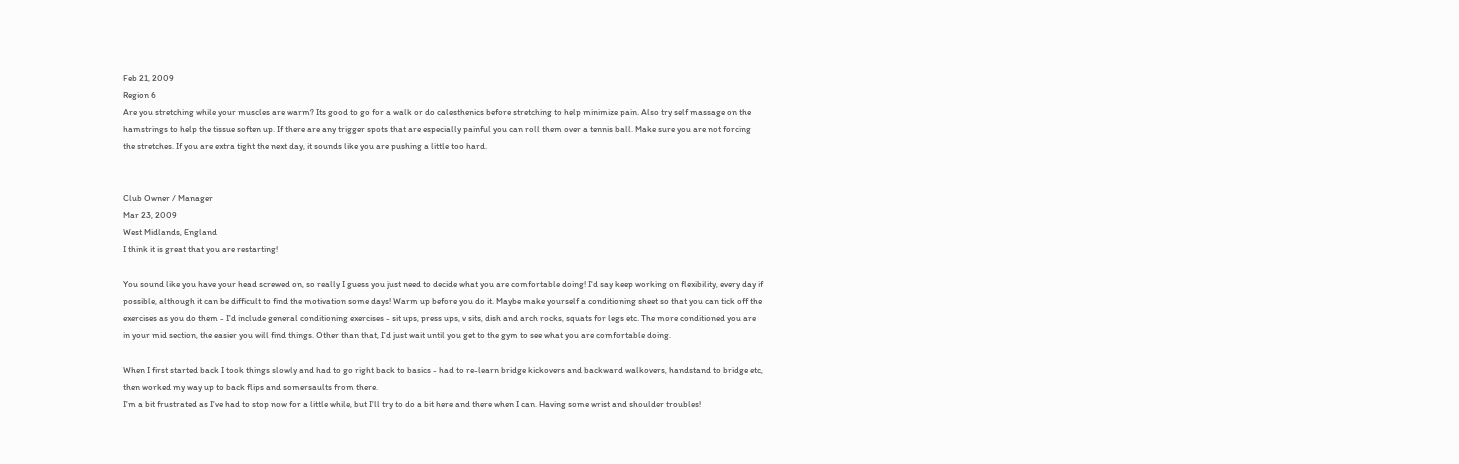Feb 21, 2009
Region 6
Are you stretching while your muscles are warm? Its good to go for a walk or do calesthenics before stretching to help minimize pain. Also try self massage on the hamstrings to help the tissue soften up. If there are any trigger spots that are especially painful you can roll them over a tennis ball. Make sure you are not forcing the stretches. If you are extra tight the next day, it sounds like you are pushing a little too hard.


Club Owner / Manager
Mar 23, 2009
West Midlands, England
I think it is great that you are restarting!

You sound like you have your head screwed on, so really I guess you just need to decide what you are comfortable doing! I'd say keep working on flexibility, every day if possible, although it can be difficult to find the motivation some days! Warm up before you do it. Maybe make yourself a conditioning sheet so that you can tick off the exercises as you do them - I'd include general conditioning exercises - sit ups, press ups, v sits, dish and arch rocks, squats for legs etc. The more conditioned you are in your mid section, the easier you will find things. Other than that, I'd just wait until you get to the gym to see what you are comfortable doing.

When I first started back I took things slowly and had to go right back to basics - had to re-learn bridge kickovers and backward walkovers, handstand to bridge etc, then worked my way up to back flips and somersaults from there.
I'm a bit frustrated as I've had to stop now for a little while, but I'll try to do a bit here and there when I can. Having some wrist and shoulder troubles!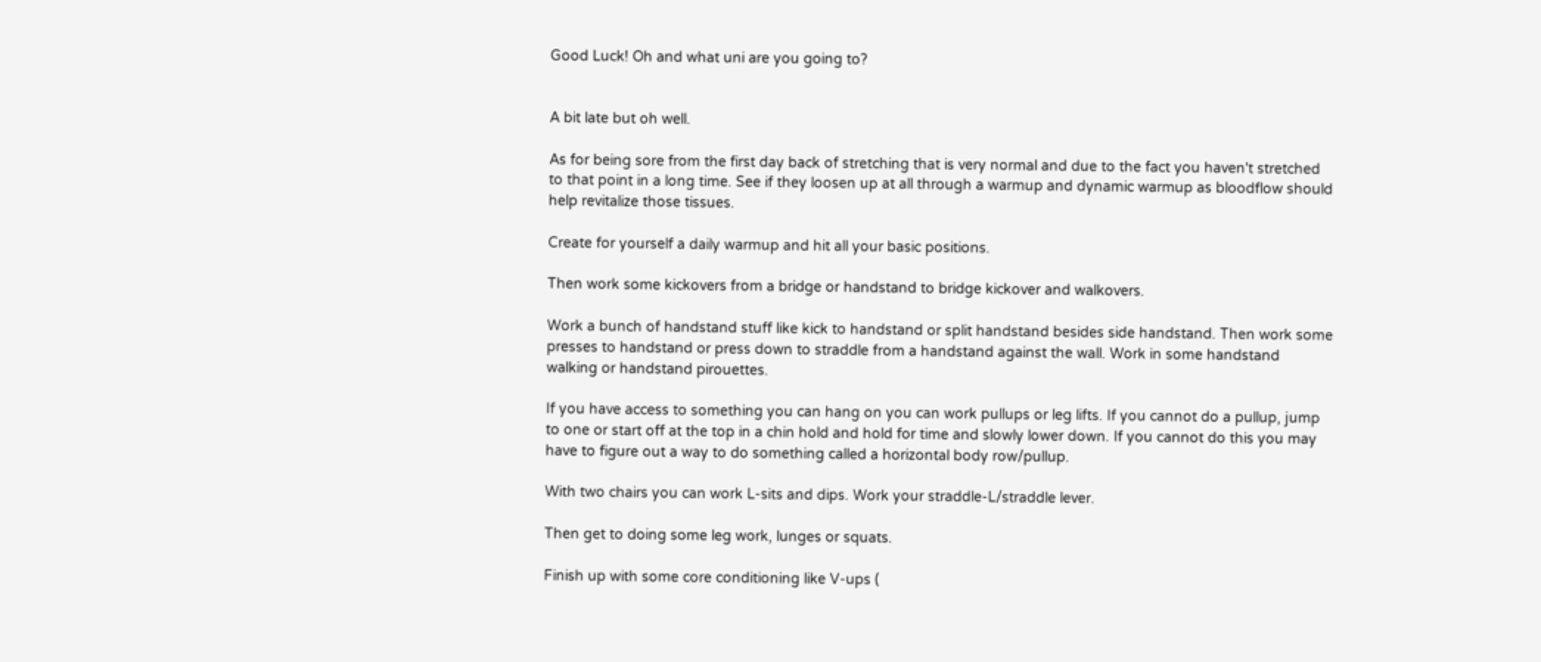Good Luck! Oh and what uni are you going to?


A bit late but oh well.

As for being sore from the first day back of stretching that is very normal and due to the fact you haven't stretched to that point in a long time. See if they loosen up at all through a warmup and dynamic warmup as bloodflow should help revitalize those tissues.

Create for yourself a daily warmup and hit all your basic positions.

Then work some kickovers from a bridge or handstand to bridge kickover and walkovers.

Work a bunch of handstand stuff like kick to handstand or split handstand besides side handstand. Then work some presses to handstand or press down to straddle from a handstand against the wall. Work in some handstand walking or handstand pirouettes.

If you have access to something you can hang on you can work pullups or leg lifts. If you cannot do a pullup, jump to one or start off at the top in a chin hold and hold for time and slowly lower down. If you cannot do this you may have to figure out a way to do something called a horizontal body row/pullup.

With two chairs you can work L-sits and dips. Work your straddle-L/straddle lever.

Then get to doing some leg work, lunges or squats.

Finish up with some core conditioning like V-ups (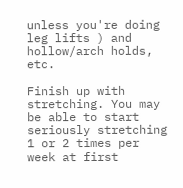unless you're doing leg lifts ) and hollow/arch holds, etc.

Finish up with stretching. You may be able to start seriously stretching 1 or 2 times per week at first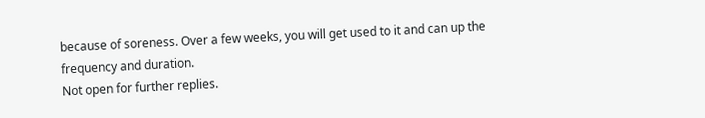because of soreness. Over a few weeks, you will get used to it and can up the frequency and duration.
Not open for further replies.